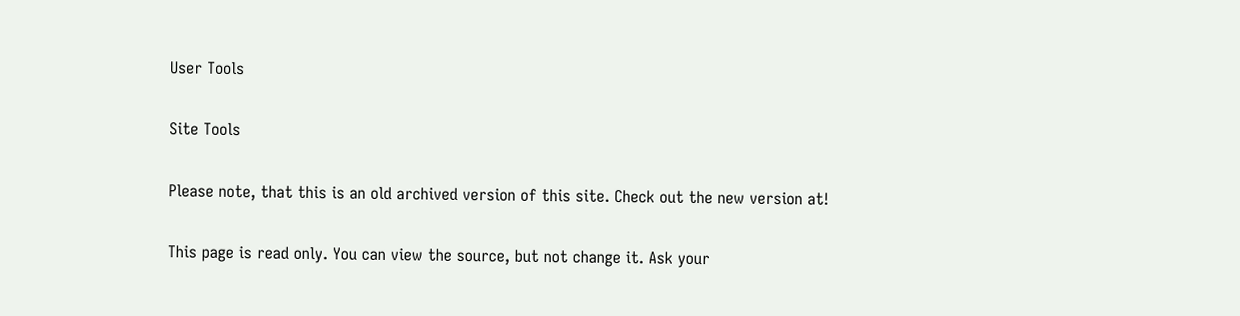User Tools

Site Tools

Please note, that this is an old archived version of this site. Check out the new version at!

This page is read only. You can view the source, but not change it. Ask your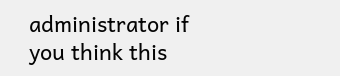administrator if you think this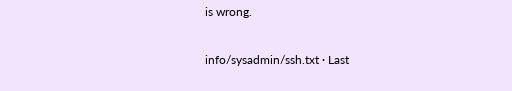is wrong.

info/sysadmin/ssh.txt · Last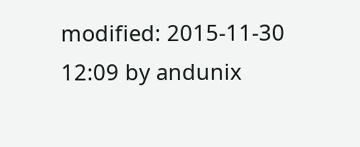modified: 2015-11-30 12:09 by andunix